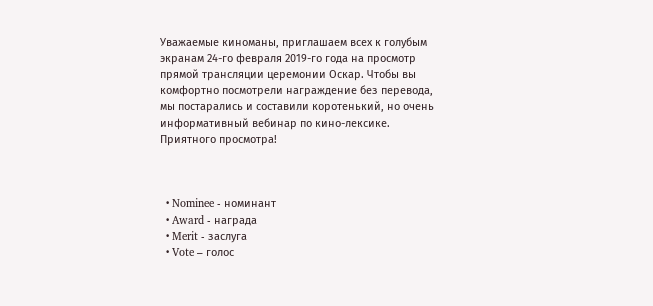Уважаемые киноманы, приглашаем всех к голубым экранам 24-го февраля 2019-го года на просмотр прямой трансляции церемонии Оскар. Чтобы вы комфортно посмотрели награждение без перевода, мы постарались и составили коротенький, но очень информативный вебинар по кино-лексике. Приятного просмотра!



  • Nominee - номинант
  • Award - награда
  • Merit - заслуга
  • Vote – голос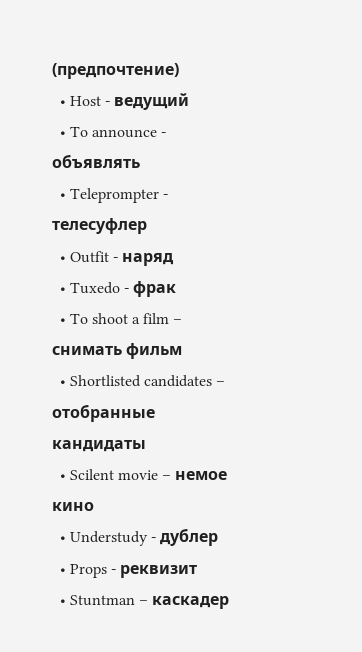(предпочтение)
  • Host - ведущий
  • To announce - объявлять
  • Teleprompter - телесуфлер
  • Outfit - наряд
  • Tuxedo - фрак
  • To shoot a film – снимать фильм
  • Shortlisted candidates – отобранные кандидаты
  • Scilent movie – немое кино
  • Understudy - дублер
  • Props - реквизит
  • Stuntman – каскадер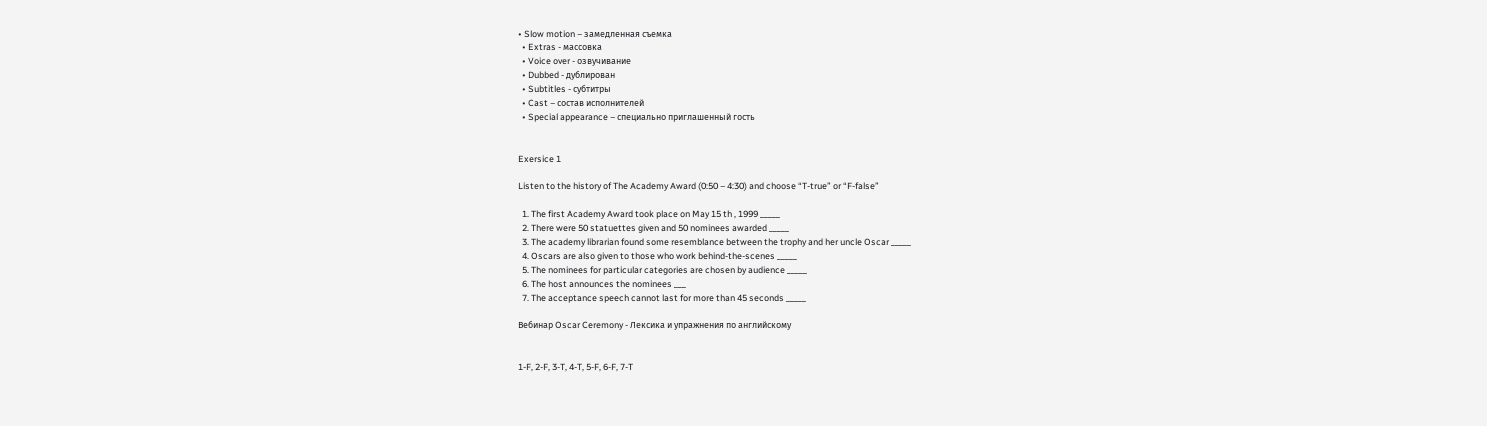• Slow motion – замедленная съемка
  • Extras - массовка
  • Voice over - озвучивание
  • Dubbed - дублирован
  • Subtitles - субтитры
  • Cast – состав исполнителей
  • Special appearance – специально приглашенный гость


Exersice 1

Listen to the history of The Academy Award (0:50 – 4:30) and choose “T-true” or “F-false”

  1. The first Academy Award took place on May 15 th , 1999 _____
  2. There were 50 statuettes given and 50 nominees awarded _____
  3. The academy librarian found some resemblance between the trophy and her uncle Oscar _____
  4. Oscars are also given to those who work behind-the-scenes _____
  5. The nominees for particular categories are chosen by audience _____
  6. The host announces the nominees ___
  7. The acceptance speech cannot last for more than 45 seconds _____

Вебинар Oscar Ceremony - Лексика и упражнения по английскому


1-F, 2-F, 3-T, 4-T, 5-F, 6-F, 7-T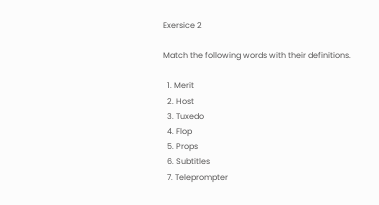Exersice 2

Match the following words with their definitions.

  1. Merit
  2. Host
  3. Tuxedo
  4. Flop
  5. Props
  6. Subtitles
  7. Teleprompter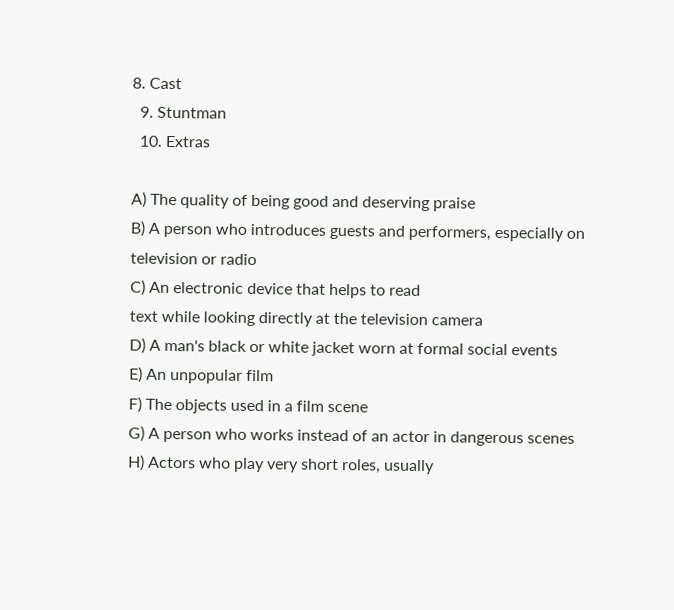8. Cast
  9. Stuntman
  10. Extras

A) The quality of being good and deserving praise
B) A person who introduces guests and performers, especially on television or radio
C) An electronic device that helps to read
text while looking directly at the television camera
D) A man's black or white jacket worn at formal social events
E) An unpopular film
F) The objects used in a film scene
G) A person who works instead of an actor in dangerous scenes
H) Actors who play very short roles, usually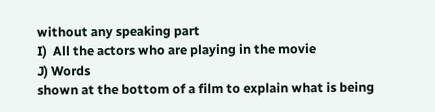without any speaking part
I)  All the actors who are playing in the movie
J) Words
shown at the bottom of a film to explain what is being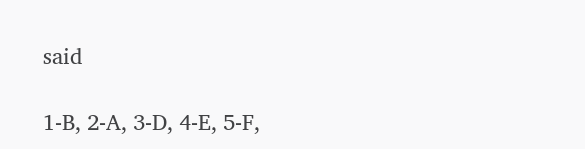said

1-B, 2-A, 3-D, 4-E, 5-F,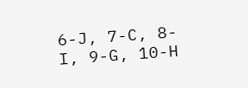6-J, 7-C, 8-I, 9-G, 10-H